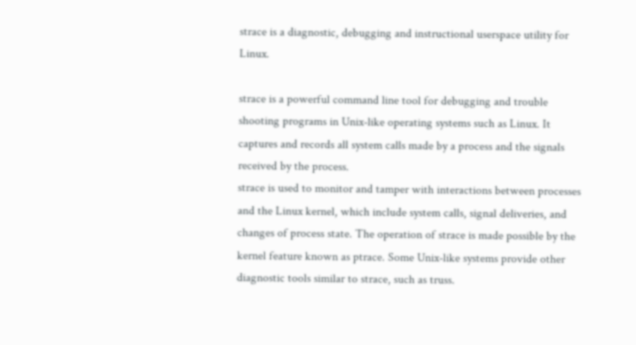strace is a diagnostic, debugging and instructional userspace utility for Linux.

strace is a powerful command line tool for debugging and trouble shooting programs in Unix-like operating systems such as Linux. It captures and records all system calls made by a process and the signals received by the process.
strace is used to monitor and tamper with interactions between processes and the Linux kernel, which include system calls, signal deliveries, and changes of process state. The operation of strace is made possible by the kernel feature known as ptrace. Some Unix-like systems provide other diagnostic tools similar to strace, such as truss.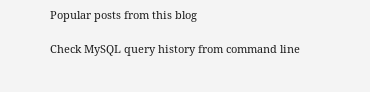Popular posts from this blog

Check MySQL query history from command line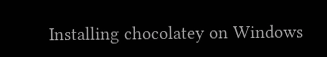Installing chocolatey on Windows